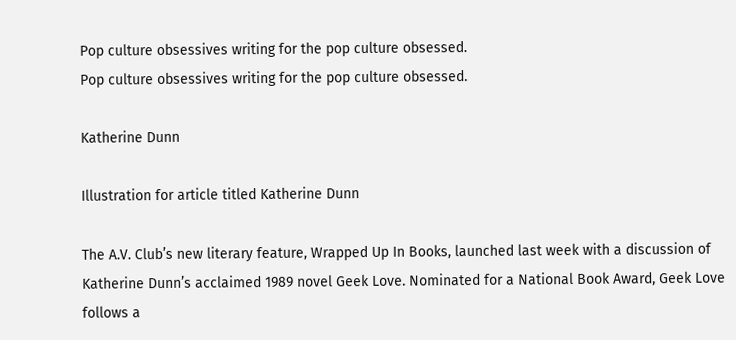Pop culture obsessives writing for the pop culture obsessed.
Pop culture obsessives writing for the pop culture obsessed.

Katherine Dunn

Illustration for article titled Katherine Dunn

The A.V. Club’s new literary feature, Wrapped Up In Books, launched last week with a discussion of Katherine Dunn’s acclaimed 1989 novel Geek Love. Nominated for a National Book Award, Geek Love follows a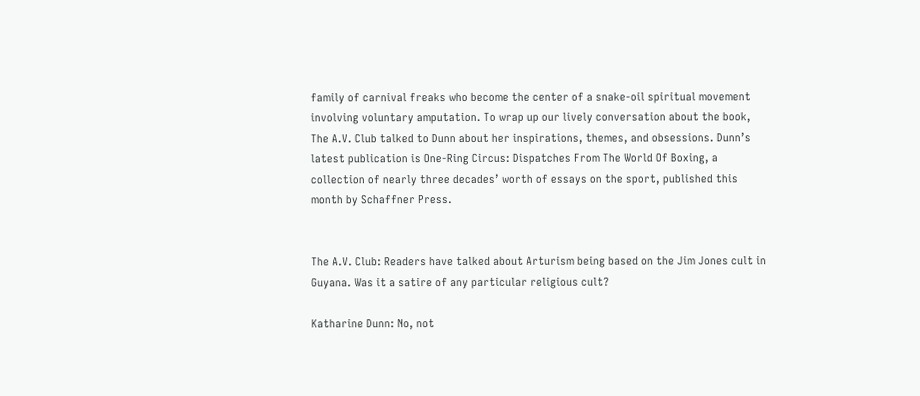family of carnival freaks who become the center of a snake-oil spiritual movement involving voluntary amputation. To wrap up our lively conversation about the book, The A.V. Club talked to Dunn about her inspirations, themes, and obsessions. Dunn’s latest publication is One-Ring Circus: Dispatches From The World Of Boxing, a collection of nearly three decades’ worth of essays on the sport, published this month by Schaffner Press.


The A.V. Club: Readers have talked about Arturism being based on the Jim Jones cult in Guyana. Was it a satire of any particular religious cult?

Katharine Dunn: No, not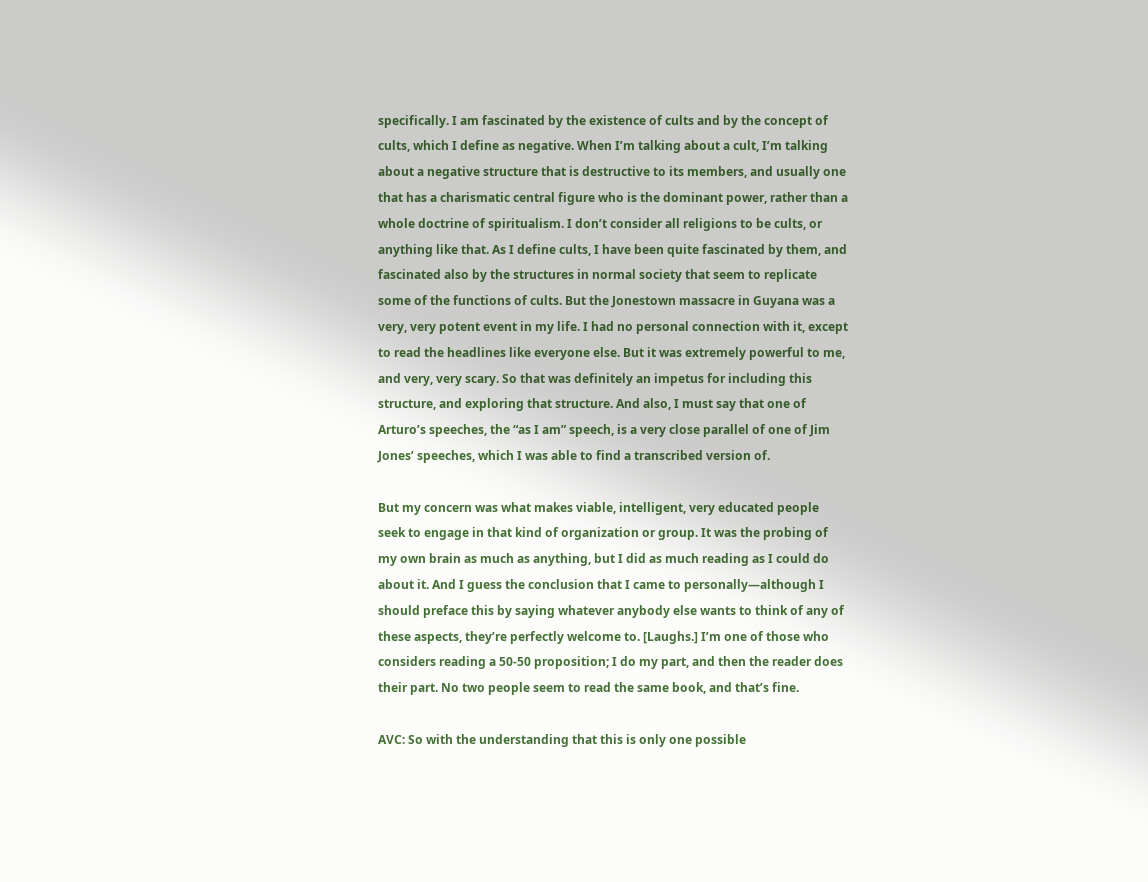specifically. I am fascinated by the existence of cults and by the concept of cults, which I define as negative. When I’m talking about a cult, I’m talking about a negative structure that is destructive to its members, and usually one that has a charismatic central figure who is the dominant power, rather than a whole doctrine of spiritualism. I don’t consider all religions to be cults, or anything like that. As I define cults, I have been quite fascinated by them, and fascinated also by the structures in normal society that seem to replicate some of the functions of cults. But the Jonestown massacre in Guyana was a very, very potent event in my life. I had no personal connection with it, except to read the headlines like everyone else. But it was extremely powerful to me, and very, very scary. So that was definitely an impetus for including this structure, and exploring that structure. And also, I must say that one of Arturo’s speeches, the “as I am” speech, is a very close parallel of one of Jim Jones’ speeches, which I was able to find a transcribed version of.

But my concern was what makes viable, intelligent, very educated people seek to engage in that kind of organization or group. It was the probing of my own brain as much as anything, but I did as much reading as I could do about it. And I guess the conclusion that I came to personally—although I should preface this by saying whatever anybody else wants to think of any of these aspects, they’re perfectly welcome to. [Laughs.] I’m one of those who considers reading a 50-50 proposition; I do my part, and then the reader does their part. No two people seem to read the same book, and that’s fine.

AVC: So with the understanding that this is only one possible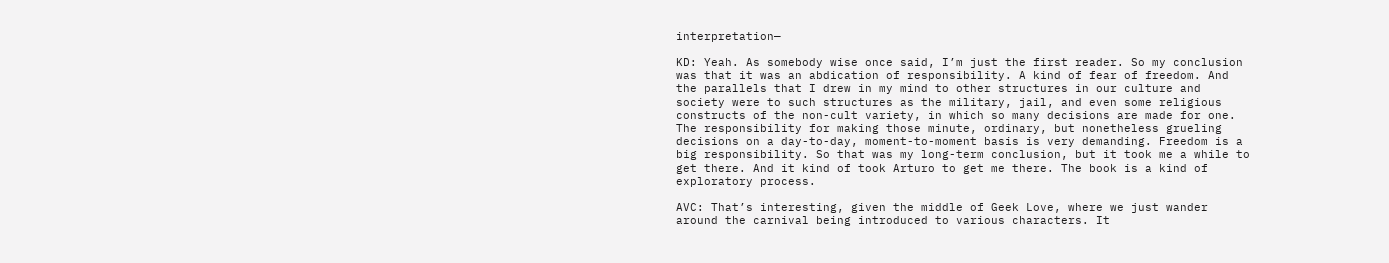interpretation—

KD: Yeah. As somebody wise once said, I’m just the first reader. So my conclusion was that it was an abdication of responsibility. A kind of fear of freedom. And the parallels that I drew in my mind to other structures in our culture and society were to such structures as the military, jail, and even some religious constructs of the non-cult variety, in which so many decisions are made for one. The responsibility for making those minute, ordinary, but nonetheless grueling decisions on a day-to-day, moment-to-moment basis is very demanding. Freedom is a big responsibility. So that was my long-term conclusion, but it took me a while to get there. And it kind of took Arturo to get me there. The book is a kind of exploratory process.

AVC: That’s interesting, given the middle of Geek Love, where we just wander around the carnival being introduced to various characters. It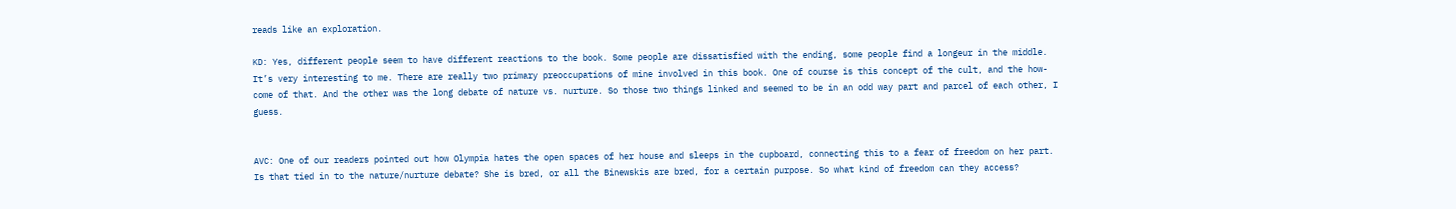reads like an exploration.

KD: Yes, different people seem to have different reactions to the book. Some people are dissatisfied with the ending, some people find a longeur in the middle. It’s very interesting to me. There are really two primary preoccupations of mine involved in this book. One of course is this concept of the cult, and the how-come of that. And the other was the long debate of nature vs. nurture. So those two things linked and seemed to be in an odd way part and parcel of each other, I guess.


AVC: One of our readers pointed out how Olympia hates the open spaces of her house and sleeps in the cupboard, connecting this to a fear of freedom on her part. Is that tied in to the nature/nurture debate? She is bred, or all the Binewskis are bred, for a certain purpose. So what kind of freedom can they access?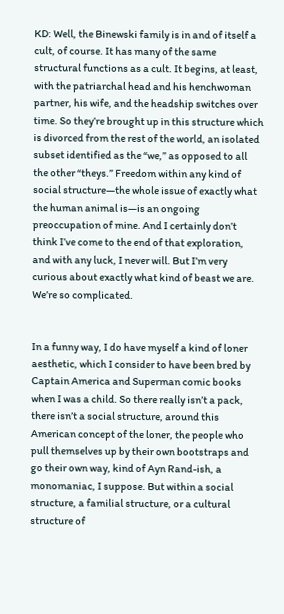KD: Well, the Binewski family is in and of itself a cult, of course. It has many of the same structural functions as a cult. It begins, at least, with the patriarchal head and his henchwoman partner, his wife, and the headship switches over time. So they’re brought up in this structure which is divorced from the rest of the world, an isolated subset identified as the “we,” as opposed to all the other “theys.” Freedom within any kind of social structure—the whole issue of exactly what the human animal is—is an ongoing preoccupation of mine. And I certainly don’t think I’ve come to the end of that exploration, and with any luck, I never will. But I’m very curious about exactly what kind of beast we are. We’re so complicated.


In a funny way, I do have myself a kind of loner aesthetic, which I consider to have been bred by Captain America and Superman comic books when I was a child. So there really isn’t a pack, there isn’t a social structure, around this American concept of the loner, the people who pull themselves up by their own bootstraps and go their own way, kind of Ayn Rand-ish, a monomaniac, I suppose. But within a social structure, a familial structure, or a cultural structure of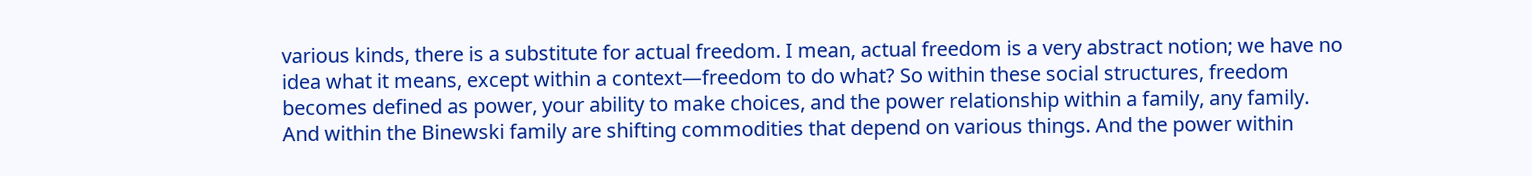various kinds, there is a substitute for actual freedom. I mean, actual freedom is a very abstract notion; we have no idea what it means, except within a context—freedom to do what? So within these social structures, freedom becomes defined as power, your ability to make choices, and the power relationship within a family, any family. And within the Binewski family are shifting commodities that depend on various things. And the power within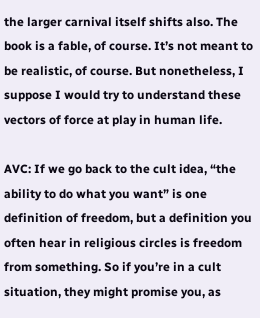the larger carnival itself shifts also. The book is a fable, of course. It’s not meant to be realistic, of course. But nonetheless, I suppose I would try to understand these vectors of force at play in human life.

AVC: If we go back to the cult idea, “the ability to do what you want” is one definition of freedom, but a definition you often hear in religious circles is freedom from something. So if you’re in a cult situation, they might promise you, as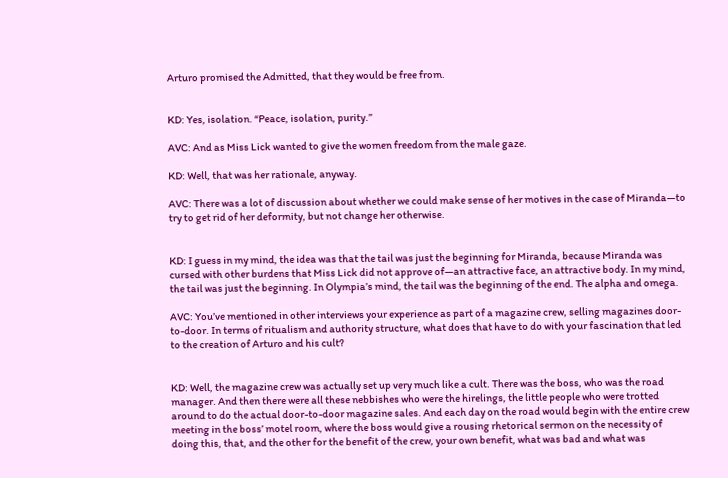Arturo promised the Admitted, that they would be free from.


KD: Yes, isolation. “Peace, isolation, purity.”

AVC: And as Miss Lick wanted to give the women freedom from the male gaze.

KD: Well, that was her rationale, anyway.

AVC: There was a lot of discussion about whether we could make sense of her motives in the case of Miranda—to try to get rid of her deformity, but not change her otherwise.


KD: I guess in my mind, the idea was that the tail was just the beginning for Miranda, because Miranda was cursed with other burdens that Miss Lick did not approve of—an attractive face, an attractive body. In my mind, the tail was just the beginning. In Olympia’s mind, the tail was the beginning of the end. The alpha and omega.

AVC: You’ve mentioned in other interviews your experience as part of a magazine crew, selling magazines door-to-door. In terms of ritualism and authority structure, what does that have to do with your fascination that led to the creation of Arturo and his cult?


KD: Well, the magazine crew was actually set up very much like a cult. There was the boss, who was the road manager. And then there were all these nebbishes who were the hirelings, the little people who were trotted around to do the actual door-to-door magazine sales. And each day on the road would begin with the entire crew meeting in the boss’ motel room, where the boss would give a rousing rhetorical sermon on the necessity of doing this, that, and the other for the benefit of the crew, your own benefit, what was bad and what was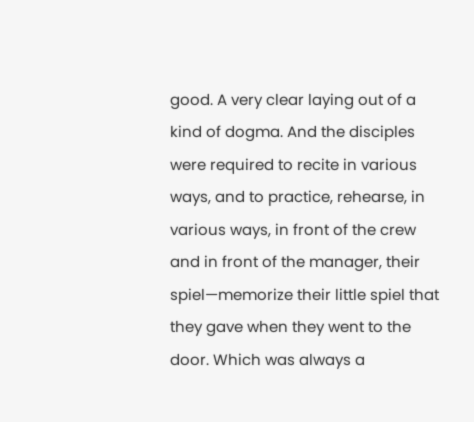good. A very clear laying out of a kind of dogma. And the disciples were required to recite in various ways, and to practice, rehearse, in various ways, in front of the crew and in front of the manager, their spiel—memorize their little spiel that they gave when they went to the door. Which was always a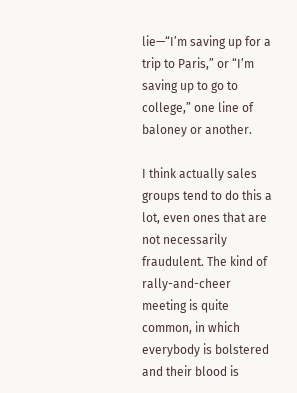lie—“I’m saving up for a trip to Paris,” or “I’m saving up to go to college,” one line of baloney or another.

I think actually sales groups tend to do this a lot, even ones that are not necessarily fraudulent. The kind of rally-and-cheer meeting is quite common, in which everybody is bolstered and their blood is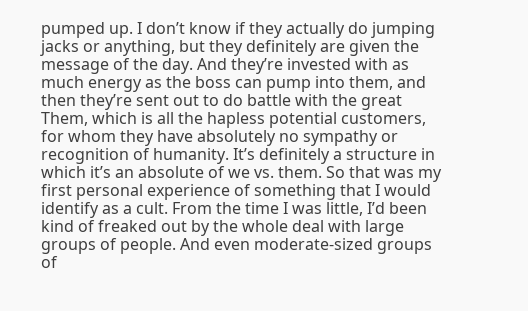pumped up. I don’t know if they actually do jumping jacks or anything, but they definitely are given the message of the day. And they’re invested with as much energy as the boss can pump into them, and then they’re sent out to do battle with the great Them, which is all the hapless potential customers, for whom they have absolutely no sympathy or recognition of humanity. It’s definitely a structure in which it’s an absolute of we vs. them. So that was my first personal experience of something that I would identify as a cult. From the time I was little, I’d been kind of freaked out by the whole deal with large groups of people. And even moderate-sized groups of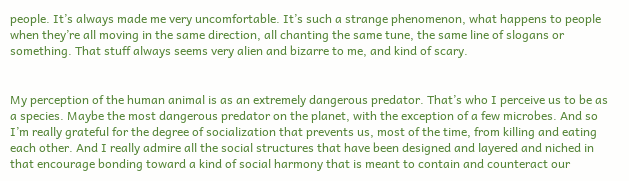people. It’s always made me very uncomfortable. It’s such a strange phenomenon, what happens to people when they’re all moving in the same direction, all chanting the same tune, the same line of slogans or something. That stuff always seems very alien and bizarre to me, and kind of scary.


My perception of the human animal is as an extremely dangerous predator. That’s who I perceive us to be as a species. Maybe the most dangerous predator on the planet, with the exception of a few microbes. And so I’m really grateful for the degree of socialization that prevents us, most of the time, from killing and eating each other. And I really admire all the social structures that have been designed and layered and niched in that encourage bonding toward a kind of social harmony that is meant to contain and counteract our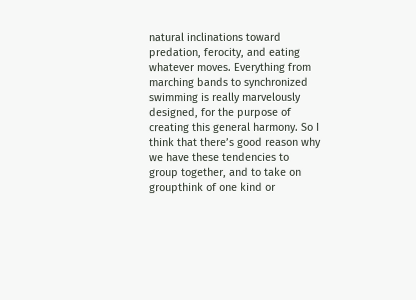natural inclinations toward predation, ferocity, and eating whatever moves. Everything from marching bands to synchronized swimming is really marvelously designed, for the purpose of creating this general harmony. So I think that there’s good reason why we have these tendencies to group together, and to take on groupthink of one kind or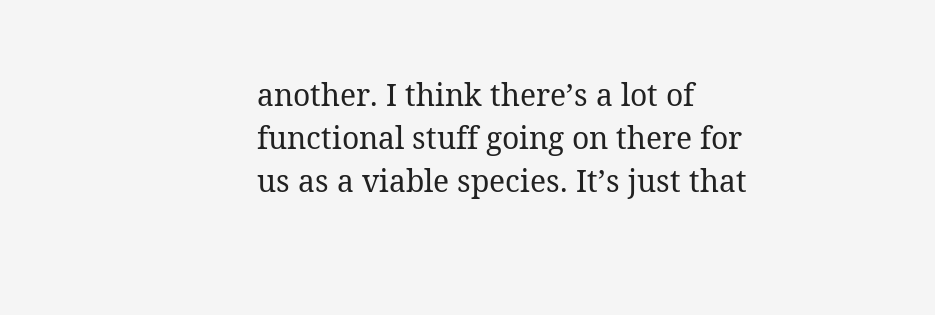another. I think there’s a lot of functional stuff going on there for us as a viable species. It’s just that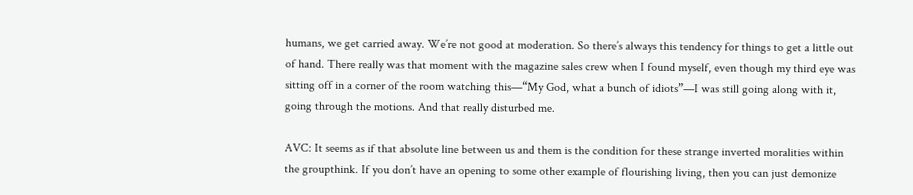humans, we get carried away. We’re not good at moderation. So there’s always this tendency for things to get a little out of hand. There really was that moment with the magazine sales crew when I found myself, even though my third eye was sitting off in a corner of the room watching this—“My God, what a bunch of idiots”—I was still going along with it, going through the motions. And that really disturbed me.

AVC: It seems as if that absolute line between us and them is the condition for these strange inverted moralities within the groupthink. If you don’t have an opening to some other example of flourishing living, then you can just demonize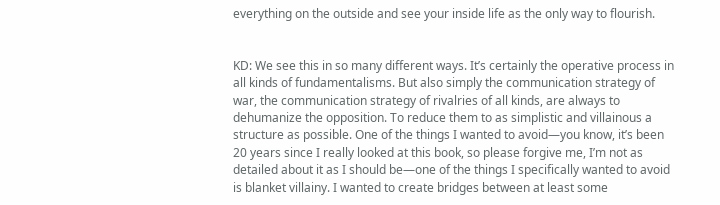everything on the outside and see your inside life as the only way to flourish.


KD: We see this in so many different ways. It’s certainly the operative process in all kinds of fundamentalisms. But also simply the communication strategy of war, the communication strategy of rivalries of all kinds, are always to dehumanize the opposition. To reduce them to as simplistic and villainous a structure as possible. One of the things I wanted to avoid—you know, it’s been 20 years since I really looked at this book, so please forgive me, I’m not as detailed about it as I should be—one of the things I specifically wanted to avoid is blanket villainy. I wanted to create bridges between at least some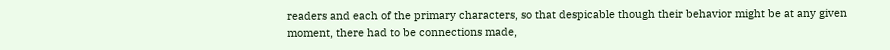readers and each of the primary characters, so that despicable though their behavior might be at any given moment, there had to be connections made,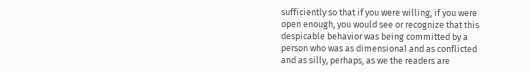sufficiently so that if you were willing, if you were open enough, you would see or recognize that this despicable behavior was being committed by a person who was as dimensional and as conflicted and as silly, perhaps, as we the readers are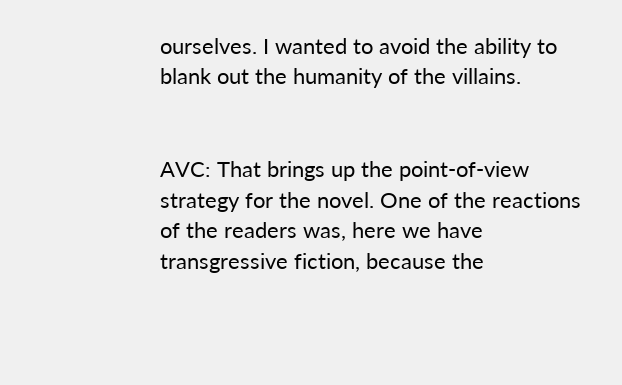ourselves. I wanted to avoid the ability to blank out the humanity of the villains.


AVC: That brings up the point-of-view strategy for the novel. One of the reactions of the readers was, here we have transgressive fiction, because the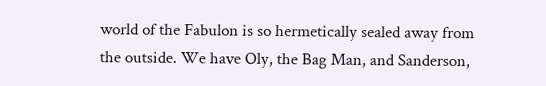world of the Fabulon is so hermetically sealed away from the outside. We have Oly, the Bag Man, and Sanderson,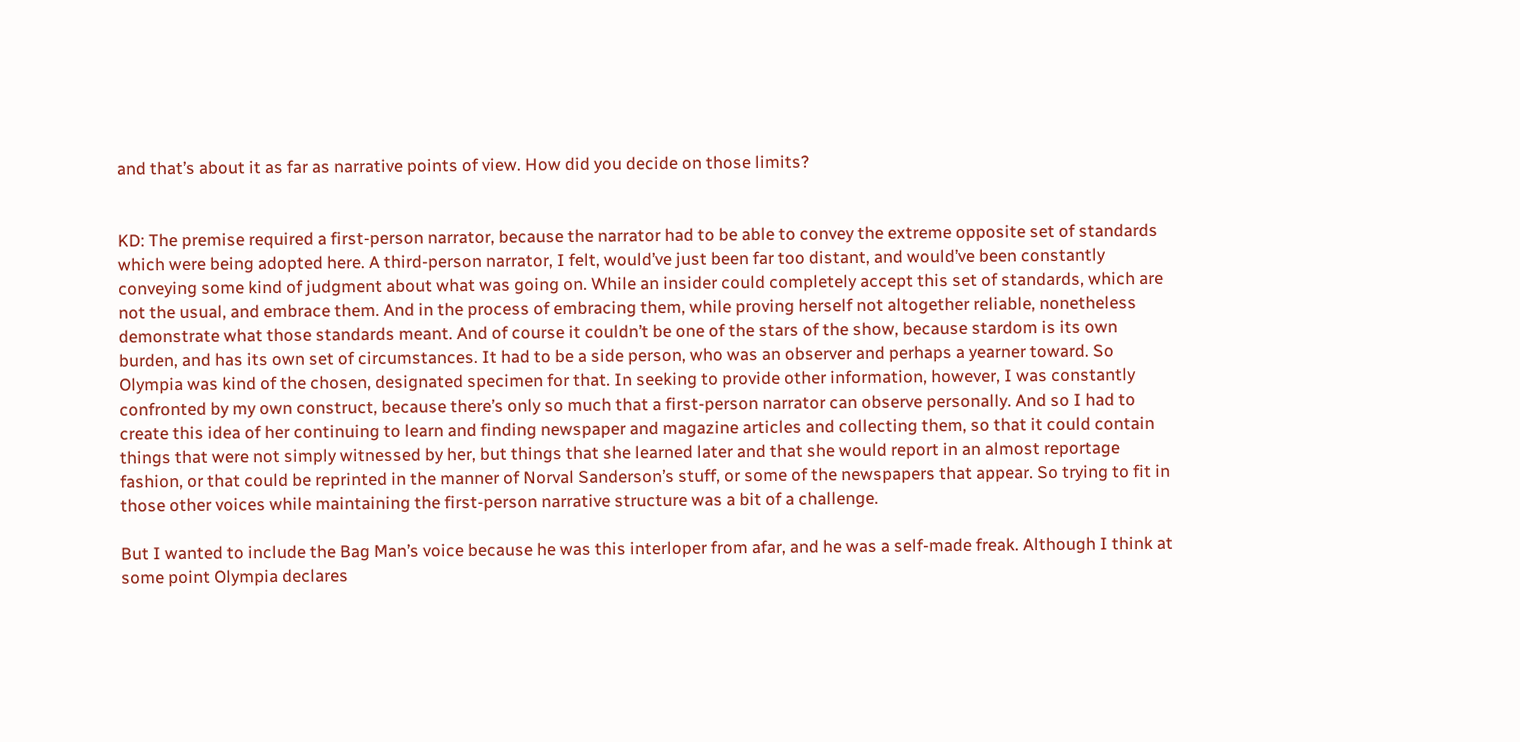and that’s about it as far as narrative points of view. How did you decide on those limits?


KD: The premise required a first-person narrator, because the narrator had to be able to convey the extreme opposite set of standards which were being adopted here. A third-person narrator, I felt, would’ve just been far too distant, and would’ve been constantly conveying some kind of judgment about what was going on. While an insider could completely accept this set of standards, which are not the usual, and embrace them. And in the process of embracing them, while proving herself not altogether reliable, nonetheless demonstrate what those standards meant. And of course it couldn’t be one of the stars of the show, because stardom is its own burden, and has its own set of circumstances. It had to be a side person, who was an observer and perhaps a yearner toward. So Olympia was kind of the chosen, designated specimen for that. In seeking to provide other information, however, I was constantly confronted by my own construct, because there’s only so much that a first-person narrator can observe personally. And so I had to create this idea of her continuing to learn and finding newspaper and magazine articles and collecting them, so that it could contain things that were not simply witnessed by her, but things that she learned later and that she would report in an almost reportage fashion, or that could be reprinted in the manner of Norval Sanderson’s stuff, or some of the newspapers that appear. So trying to fit in those other voices while maintaining the first-person narrative structure was a bit of a challenge.

But I wanted to include the Bag Man’s voice because he was this interloper from afar, and he was a self-made freak. Although I think at some point Olympia declares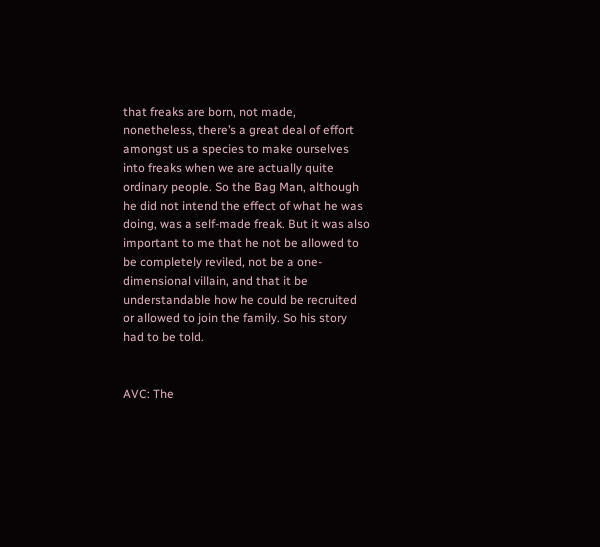that freaks are born, not made, nonetheless, there’s a great deal of effort amongst us a species to make ourselves into freaks when we are actually quite ordinary people. So the Bag Man, although he did not intend the effect of what he was doing, was a self-made freak. But it was also important to me that he not be allowed to be completely reviled, not be a one-dimensional villain, and that it be understandable how he could be recruited or allowed to join the family. So his story had to be told.


AVC: The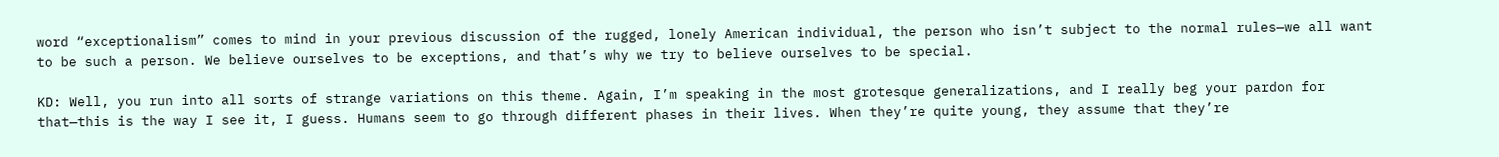word “exceptionalism” comes to mind in your previous discussion of the rugged, lonely American individual, the person who isn’t subject to the normal rules—we all want to be such a person. We believe ourselves to be exceptions, and that’s why we try to believe ourselves to be special.

KD: Well, you run into all sorts of strange variations on this theme. Again, I’m speaking in the most grotesque generalizations, and I really beg your pardon for that—this is the way I see it, I guess. Humans seem to go through different phases in their lives. When they’re quite young, they assume that they’re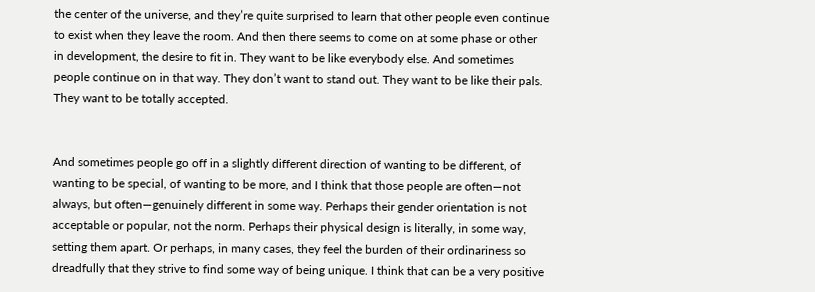the center of the universe, and they’re quite surprised to learn that other people even continue to exist when they leave the room. And then there seems to come on at some phase or other in development, the desire to fit in. They want to be like everybody else. And sometimes people continue on in that way. They don’t want to stand out. They want to be like their pals. They want to be totally accepted.


And sometimes people go off in a slightly different direction of wanting to be different, of wanting to be special, of wanting to be more, and I think that those people are often—not always, but often—genuinely different in some way. Perhaps their gender orientation is not acceptable or popular, not the norm. Perhaps their physical design is literally, in some way, setting them apart. Or perhaps, in many cases, they feel the burden of their ordinariness so dreadfully that they strive to find some way of being unique. I think that can be a very positive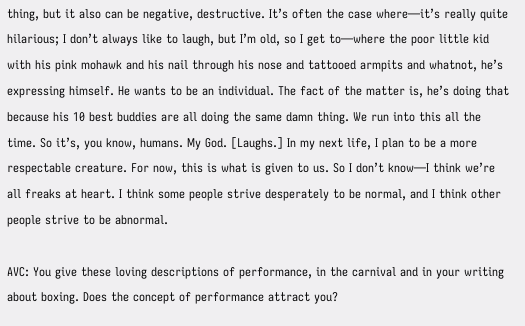thing, but it also can be negative, destructive. It’s often the case where—it’s really quite hilarious; I don’t always like to laugh, but I’m old, so I get to—where the poor little kid with his pink mohawk and his nail through his nose and tattooed armpits and whatnot, he’s expressing himself. He wants to be an individual. The fact of the matter is, he’s doing that because his 10 best buddies are all doing the same damn thing. We run into this all the time. So it’s, you know, humans. My God. [Laughs.] In my next life, I plan to be a more respectable creature. For now, this is what is given to us. So I don’t know—I think we’re all freaks at heart. I think some people strive desperately to be normal, and I think other people strive to be abnormal.

AVC: You give these loving descriptions of performance, in the carnival and in your writing about boxing. Does the concept of performance attract you?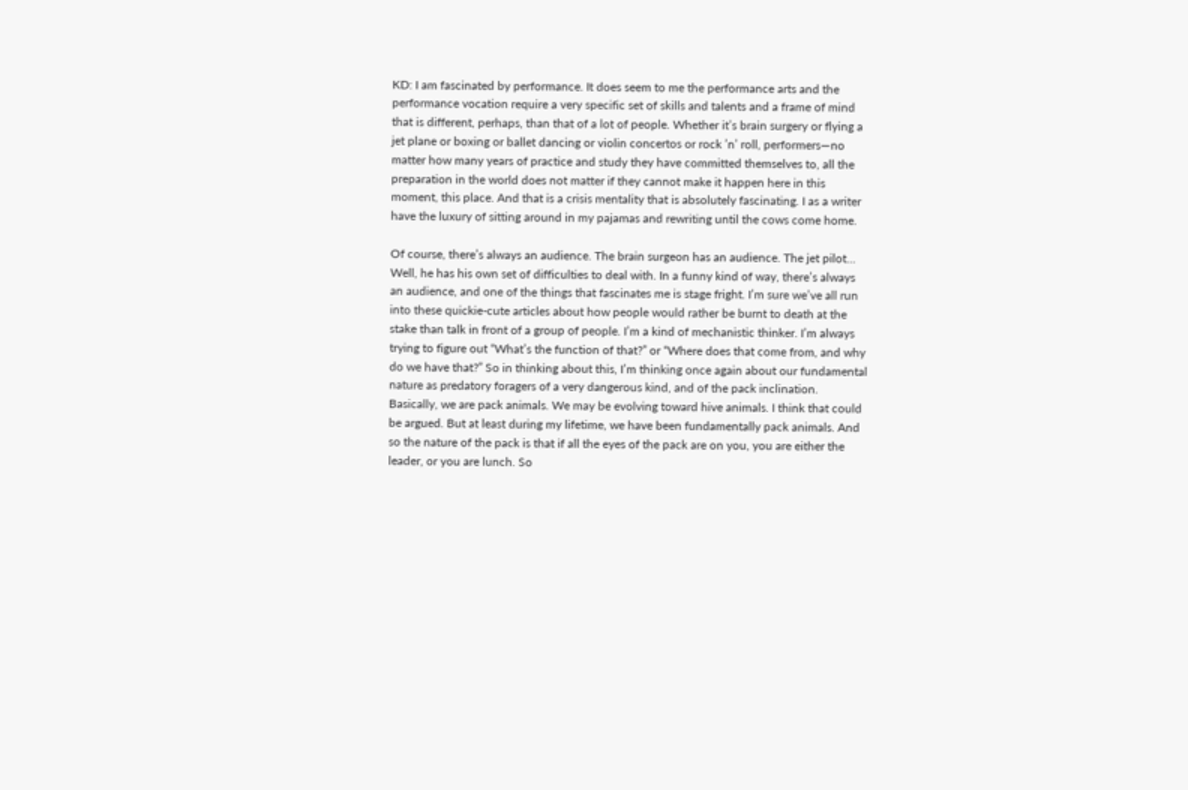KD: I am fascinated by performance. It does seem to me the performance arts and the performance vocation require a very specific set of skills and talents and a frame of mind that is different, perhaps, than that of a lot of people. Whether it’s brain surgery or flying a jet plane or boxing or ballet dancing or violin concertos or rock ’n’ roll, performers—no matter how many years of practice and study they have committed themselves to, all the preparation in the world does not matter if they cannot make it happen here in this moment, this place. And that is a crisis mentality that is absolutely fascinating. I as a writer have the luxury of sitting around in my pajamas and rewriting until the cows come home.

Of course, there’s always an audience. The brain surgeon has an audience. The jet pilot… Well, he has his own set of difficulties to deal with. In a funny kind of way, there’s always an audience, and one of the things that fascinates me is stage fright. I’m sure we’ve all run into these quickie-cute articles about how people would rather be burnt to death at the stake than talk in front of a group of people. I’m a kind of mechanistic thinker. I’m always trying to figure out “What’s the function of that?” or “Where does that come from, and why do we have that?” So in thinking about this, I’m thinking once again about our fundamental nature as predatory foragers of a very dangerous kind, and of the pack inclination. Basically, we are pack animals. We may be evolving toward hive animals. I think that could be argued. But at least during my lifetime, we have been fundamentally pack animals. And so the nature of the pack is that if all the eyes of the pack are on you, you are either the leader, or you are lunch. So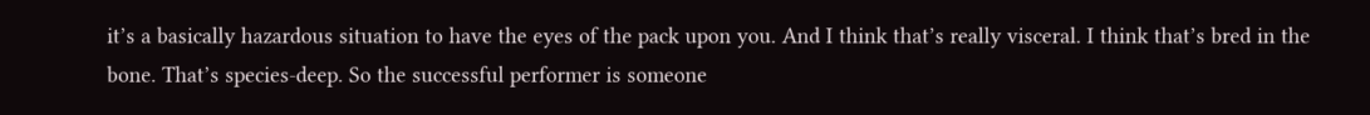it’s a basically hazardous situation to have the eyes of the pack upon you. And I think that’s really visceral. I think that’s bred in the bone. That’s species-deep. So the successful performer is someone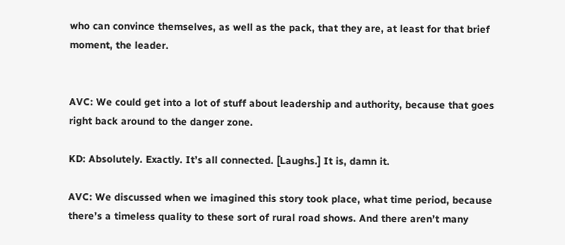who can convince themselves, as well as the pack, that they are, at least for that brief moment, the leader.


AVC: We could get into a lot of stuff about leadership and authority, because that goes right back around to the danger zone.

KD: Absolutely. Exactly. It’s all connected. [Laughs.] It is, damn it.

AVC: We discussed when we imagined this story took place, what time period, because there’s a timeless quality to these sort of rural road shows. And there aren’t many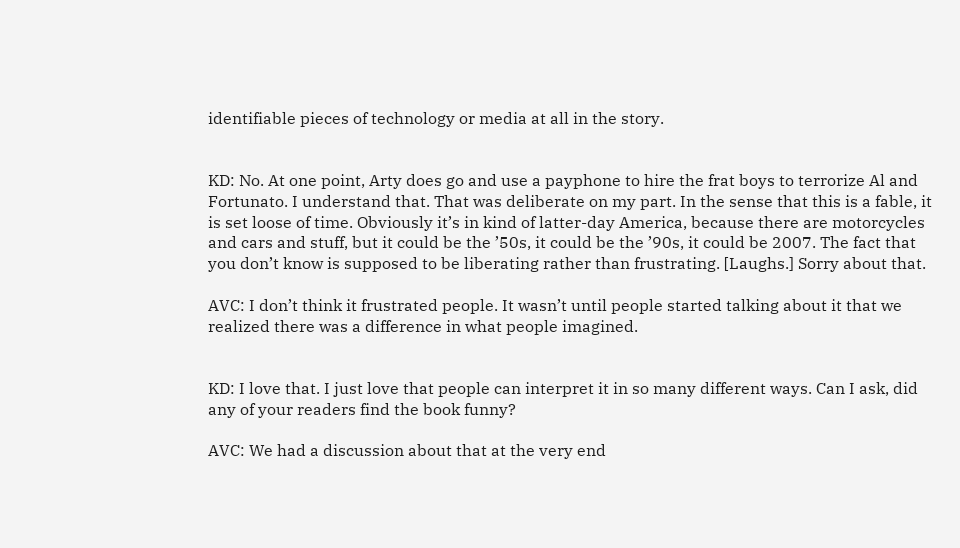identifiable pieces of technology or media at all in the story.


KD: No. At one point, Arty does go and use a payphone to hire the frat boys to terrorize Al and Fortunato. I understand that. That was deliberate on my part. In the sense that this is a fable, it is set loose of time. Obviously it’s in kind of latter-day America, because there are motorcycles and cars and stuff, but it could be the ’50s, it could be the ’90s, it could be 2007. The fact that you don’t know is supposed to be liberating rather than frustrating. [Laughs.] Sorry about that.

AVC: I don’t think it frustrated people. It wasn’t until people started talking about it that we realized there was a difference in what people imagined.


KD: I love that. I just love that people can interpret it in so many different ways. Can I ask, did any of your readers find the book funny?

AVC: We had a discussion about that at the very end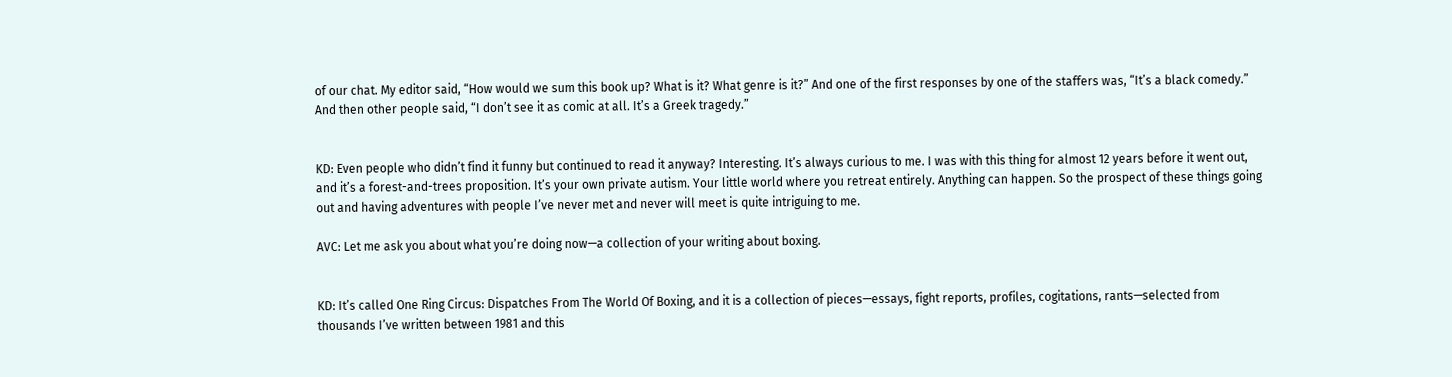of our chat. My editor said, “How would we sum this book up? What is it? What genre is it?” And one of the first responses by one of the staffers was, “It’s a black comedy.” And then other people said, “I don’t see it as comic at all. It’s a Greek tragedy.”


KD: Even people who didn’t find it funny but continued to read it anyway? Interesting. It’s always curious to me. I was with this thing for almost 12 years before it went out, and it’s a forest-and-trees proposition. It’s your own private autism. Your little world where you retreat entirely. Anything can happen. So the prospect of these things going out and having adventures with people I’ve never met and never will meet is quite intriguing to me.

AVC: Let me ask you about what you’re doing now—a collection of your writing about boxing.


KD: It’s called One Ring Circus: Dispatches From The World Of Boxing, and it is a collection of pieces—essays, fight reports, profiles, cogitations, rants—selected from thousands I’ve written between 1981 and this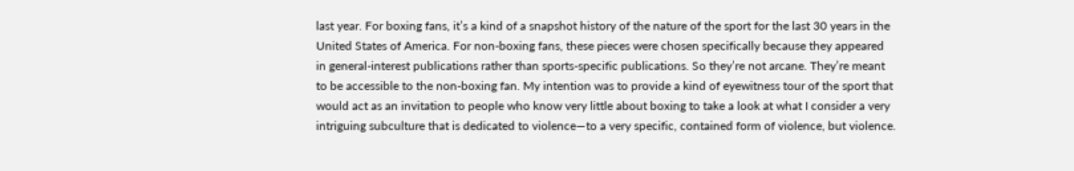last year. For boxing fans, it’s a kind of a snapshot history of the nature of the sport for the last 30 years in the United States of America. For non-boxing fans, these pieces were chosen specifically because they appeared in general-interest publications rather than sports-specific publications. So they’re not arcane. They’re meant to be accessible to the non-boxing fan. My intention was to provide a kind of eyewitness tour of the sport that would act as an invitation to people who know very little about boxing to take a look at what I consider a very intriguing subculture that is dedicated to violence—to a very specific, contained form of violence, but violence.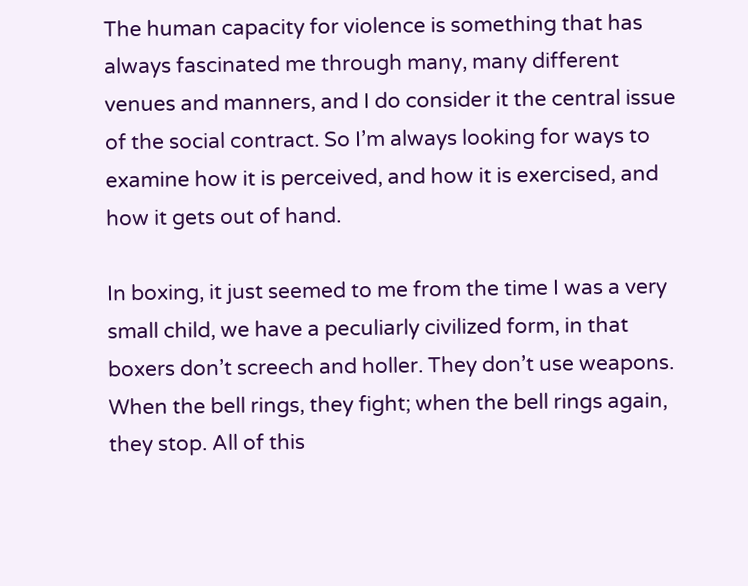The human capacity for violence is something that has always fascinated me through many, many different venues and manners, and I do consider it the central issue of the social contract. So I’m always looking for ways to examine how it is perceived, and how it is exercised, and how it gets out of hand.

In boxing, it just seemed to me from the time I was a very small child, we have a peculiarly civilized form, in that boxers don’t screech and holler. They don’t use weapons. When the bell rings, they fight; when the bell rings again, they stop. All of this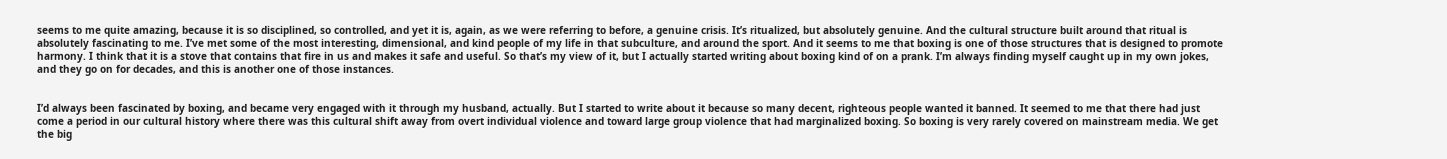seems to me quite amazing, because it is so disciplined, so controlled, and yet it is, again, as we were referring to before, a genuine crisis. It’s ritualized, but absolutely genuine. And the cultural structure built around that ritual is absolutely fascinating to me. I’ve met some of the most interesting, dimensional, and kind people of my life in that subculture, and around the sport. And it seems to me that boxing is one of those structures that is designed to promote harmony. I think that it is a stove that contains that fire in us and makes it safe and useful. So that’s my view of it, but I actually started writing about boxing kind of on a prank. I’m always finding myself caught up in my own jokes, and they go on for decades, and this is another one of those instances.


I’d always been fascinated by boxing, and became very engaged with it through my husband, actually. But I started to write about it because so many decent, righteous people wanted it banned. It seemed to me that there had just come a period in our cultural history where there was this cultural shift away from overt individual violence and toward large group violence that had marginalized boxing. So boxing is very rarely covered on mainstream media. We get the big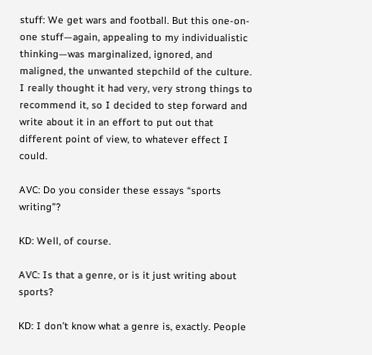stuff: We get wars and football. But this one-on-one stuff—again, appealing to my individualistic thinking—was marginalized, ignored, and maligned, the unwanted stepchild of the culture. I really thought it had very, very strong things to recommend it, so I decided to step forward and write about it in an effort to put out that different point of view, to whatever effect I could.

AVC: Do you consider these essays “sports writing”?

KD: Well, of course.

AVC: Is that a genre, or is it just writing about sports?

KD: I don’t know what a genre is, exactly. People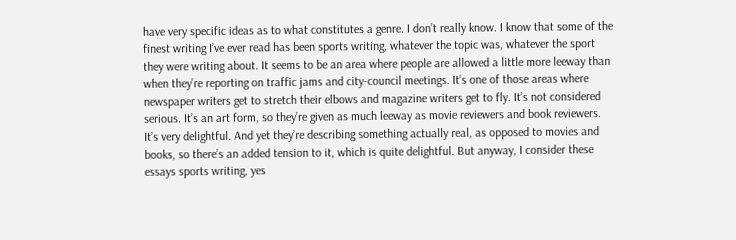have very specific ideas as to what constitutes a genre. I don’t really know. I know that some of the finest writing I’ve ever read has been sports writing, whatever the topic was, whatever the sport they were writing about. It seems to be an area where people are allowed a little more leeway than when they’re reporting on traffic jams and city-council meetings. It’s one of those areas where newspaper writers get to stretch their elbows and magazine writers get to fly. It’s not considered serious. It’s an art form, so they’re given as much leeway as movie reviewers and book reviewers. It’s very delightful. And yet they’re describing something actually real, as opposed to movies and books, so there’s an added tension to it, which is quite delightful. But anyway, I consider these essays sports writing, yes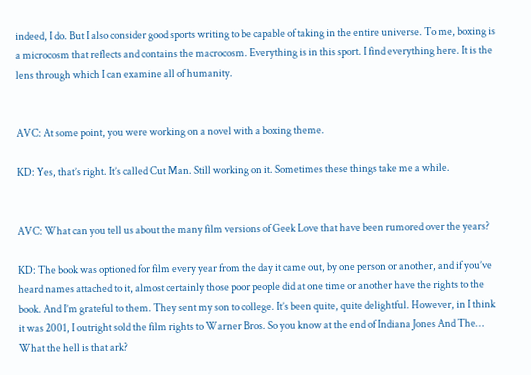indeed, I do. But I also consider good sports writing to be capable of taking in the entire universe. To me, boxing is a microcosm that reflects and contains the macrocosm. Everything is in this sport. I find everything here. It is the lens through which I can examine all of humanity.


AVC: At some point, you were working on a novel with a boxing theme.

KD: Yes, that’s right. It’s called Cut Man. Still working on it. Sometimes these things take me a while.


AVC: What can you tell us about the many film versions of Geek Love that have been rumored over the years?

KD: The book was optioned for film every year from the day it came out, by one person or another, and if you’ve heard names attached to it, almost certainly those poor people did at one time or another have the rights to the book. And I’m grateful to them. They sent my son to college. It’s been quite, quite delightful. However, in I think it was 2001, I outright sold the film rights to Warner Bros. So you know at the end of Indiana Jones And The… What the hell is that ark?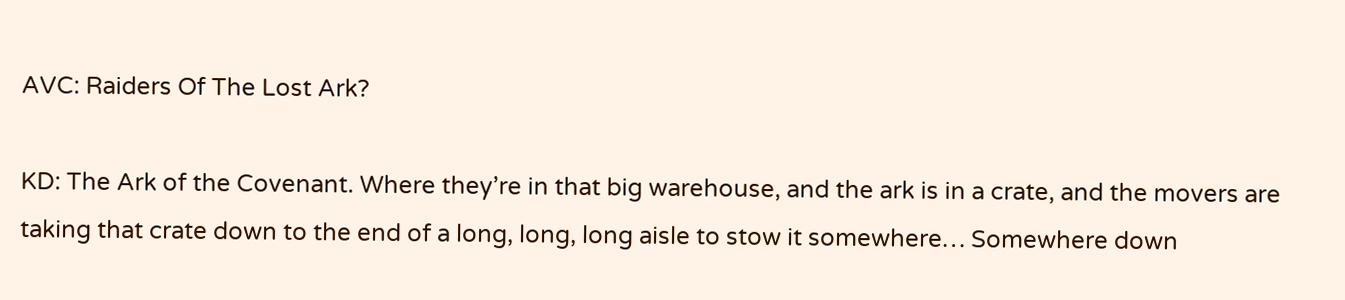AVC: Raiders Of The Lost Ark?

KD: The Ark of the Covenant. Where they’re in that big warehouse, and the ark is in a crate, and the movers are taking that crate down to the end of a long, long, long aisle to stow it somewhere… Somewhere down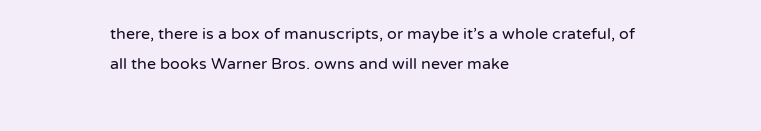there, there is a box of manuscripts, or maybe it’s a whole crateful, of all the books Warner Bros. owns and will never make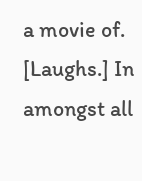a movie of. [Laughs.] In amongst all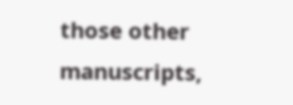those other manuscripts,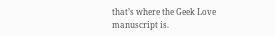that’s where the Geek Love manuscript is.